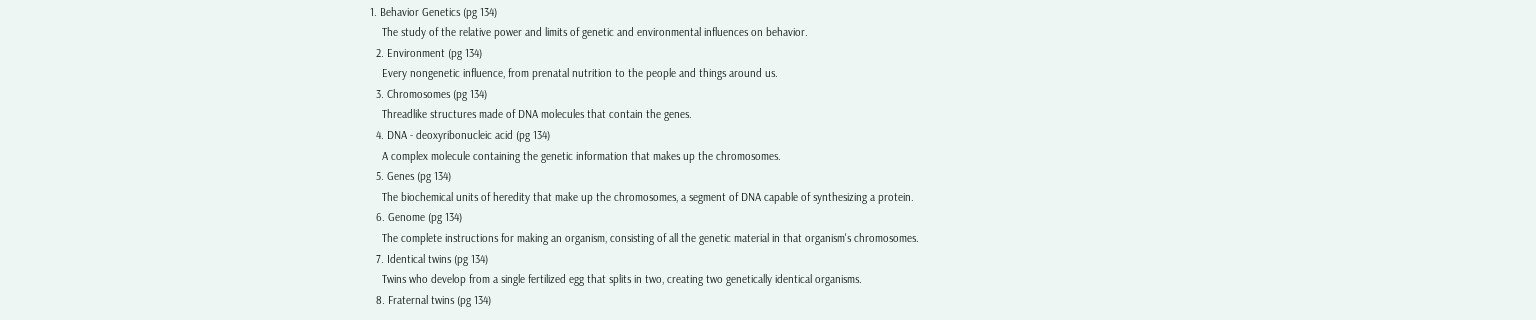1. Behavior Genetics (pg 134)
    The study of the relative power and limits of genetic and environmental influences on behavior.
  2. Environment (pg 134)
    Every nongenetic influence, from prenatal nutrition to the people and things around us.
  3. Chromosomes (pg 134)
    Threadlike structures made of DNA molecules that contain the genes.
  4. DNA - deoxyribonucleic acid (pg 134)
    A complex molecule containing the genetic information that makes up the chromosomes.
  5. Genes (pg 134)
    The biochemical units of heredity that make up the chromosomes, a segment of DNA capable of synthesizing a protein.
  6. Genome (pg 134)
    The complete instructions for making an organism, consisting of all the genetic material in that organism's chromosomes.
  7. Identical twins (pg 134)
    Twins who develop from a single fertilized egg that splits in two, creating two genetically identical organisms.
  8. Fraternal twins (pg 134)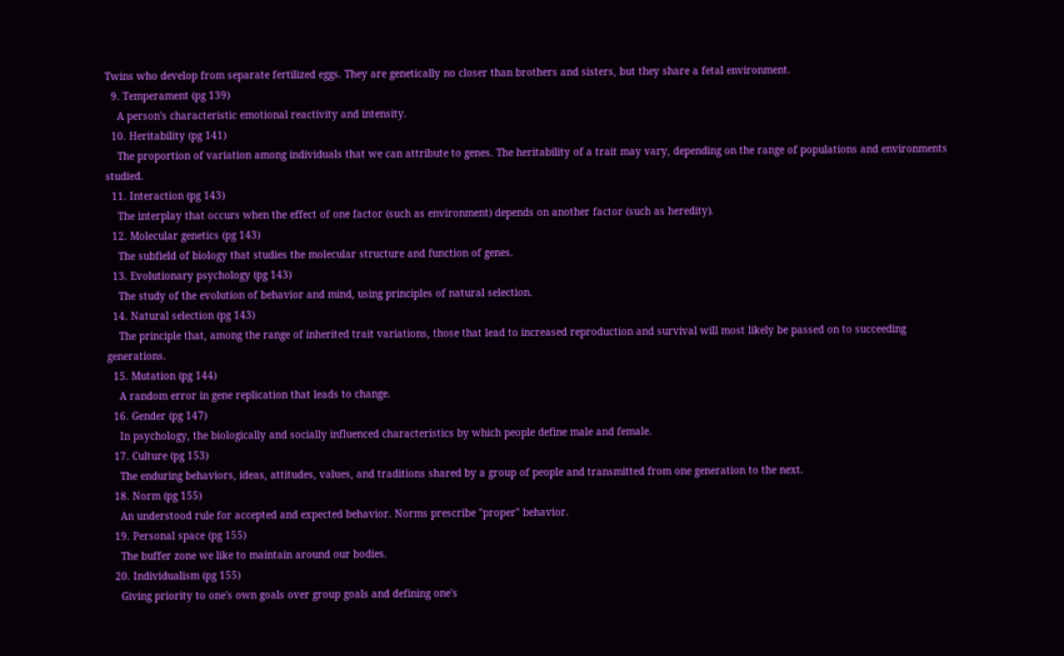Twins who develop from separate fertilized eggs. They are genetically no closer than brothers and sisters, but they share a fetal environment.
  9. Temperament (pg 139)
    A person's characteristic emotional reactivity and intensity.
  10. Heritability (pg 141)
    The proportion of variation among individuals that we can attribute to genes. The heritability of a trait may vary, depending on the range of populations and environments studied.
  11. Interaction (pg 143)
    The interplay that occurs when the effect of one factor (such as environment) depends on another factor (such as heredity).
  12. Molecular genetics (pg 143)
    The subfield of biology that studies the molecular structure and function of genes.
  13. Evolutionary psychology (pg 143)
    The study of the evolution of behavior and mind, using principles of natural selection.
  14. Natural selection (pg 143)
    The principle that, among the range of inherited trait variations, those that lead to increased reproduction and survival will most likely be passed on to succeeding generations.
  15. Mutation (pg 144)
    A random error in gene replication that leads to change.
  16. Gender (pg 147)
    In psychology, the biologically and socially influenced characteristics by which people define male and female.
  17. Culture (pg 153)
    The enduring behaviors, ideas, attitudes, values, and traditions shared by a group of people and transmitted from one generation to the next.
  18. Norm (pg 155)
    An understood rule for accepted and expected behavior. Norms prescribe "proper" behavior.
  19. Personal space (pg 155)
    The buffer zone we like to maintain around our bodies.
  20. Individualism (pg 155)
    Giving priority to one's own goals over group goals and defining one's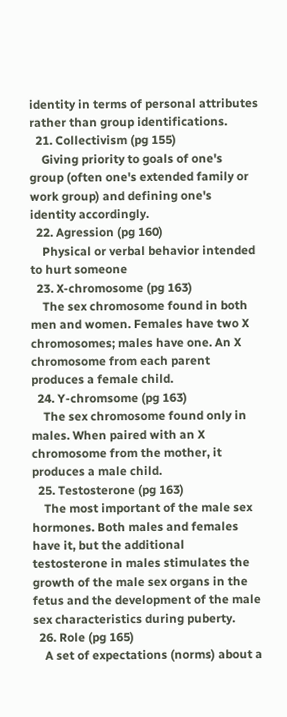identity in terms of personal attributes rather than group identifications.
  21. Collectivism (pg 155)
    Giving priority to goals of one's group (often one's extended family or work group) and defining one's identity accordingly.
  22. Agression (pg 160)
    Physical or verbal behavior intended to hurt someone
  23. X-chromosome (pg 163)
    The sex chromosome found in both men and women. Females have two X chromosomes; males have one. An X chromosome from each parent produces a female child.
  24. Y-chromsome (pg 163)
    The sex chromosome found only in males. When paired with an X chromosome from the mother, it produces a male child.
  25. Testosterone (pg 163)
    The most important of the male sex hormones. Both males and females have it, but the additional testosterone in males stimulates the growth of the male sex organs in the fetus and the development of the male sex characteristics during puberty.
  26. Role (pg 165)
    A set of expectations (norms) about a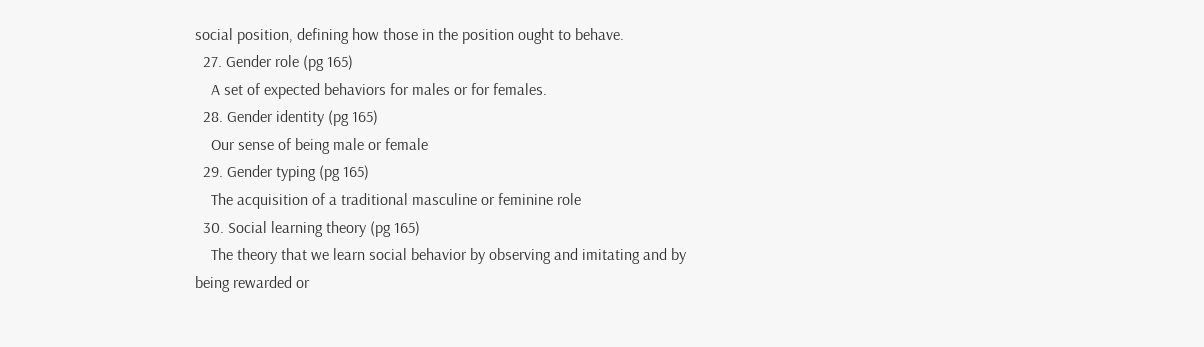social position, defining how those in the position ought to behave.
  27. Gender role (pg 165)
    A set of expected behaviors for males or for females.
  28. Gender identity (pg 165)
    Our sense of being male or female
  29. Gender typing (pg 165)
    The acquisition of a traditional masculine or feminine role
  30. Social learning theory (pg 165)
    The theory that we learn social behavior by observing and imitating and by being rewarded or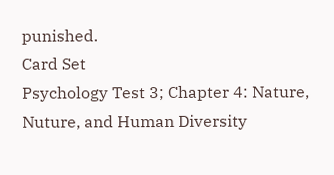punished.
Card Set
Psychology Test 3; Chapter 4: Nature, Nuture, and Human Diversity